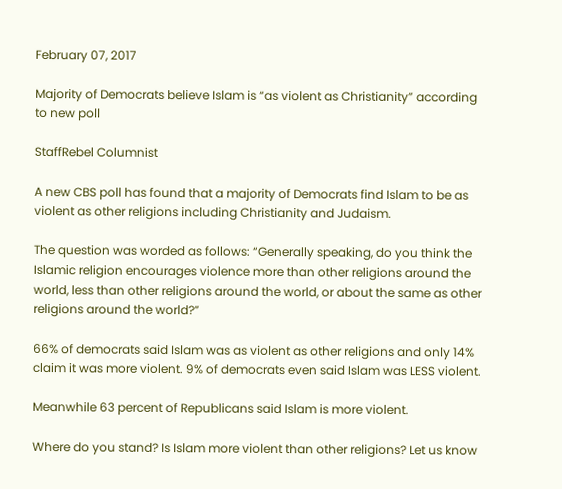February 07, 2017

Majority of Democrats believe Islam is “as violent as Christianity” according to new poll

StaffRebel Columnist

A new CBS poll has found that a majority of Democrats find Islam to be as violent as other religions including Christianity and Judaism.

The question was worded as follows: “Generally speaking, do you think the Islamic religion encourages violence more than other religions around the world, less than other religions around the world, or about the same as other religions around the world?”

66% of democrats said Islam was as violent as other religions and only 14% claim it was more violent. 9% of democrats even said Islam was LESS violent.

Meanwhile 63 percent of Republicans said Islam is more violent.

Where do you stand? Is Islam more violent than other religions? Let us know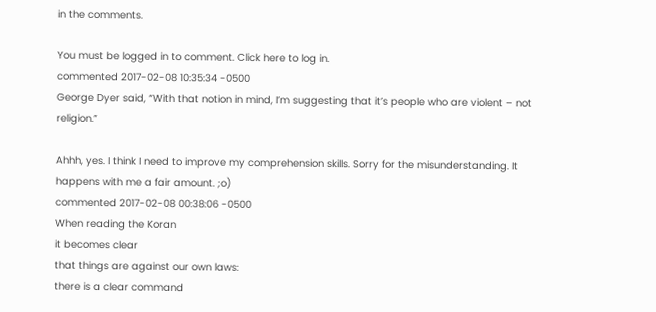in the comments.

You must be logged in to comment. Click here to log in.
commented 2017-02-08 10:35:34 -0500
George Dyer said, “With that notion in mind, I’m suggesting that it’s people who are violent – not religion.”

Ahhh, yes. I think I need to improve my comprehension skills. Sorry for the misunderstanding. It happens with me a fair amount. ;o)
commented 2017-02-08 00:38:06 -0500
When reading the Koran
it becomes clear
that things are against our own laws:
there is a clear command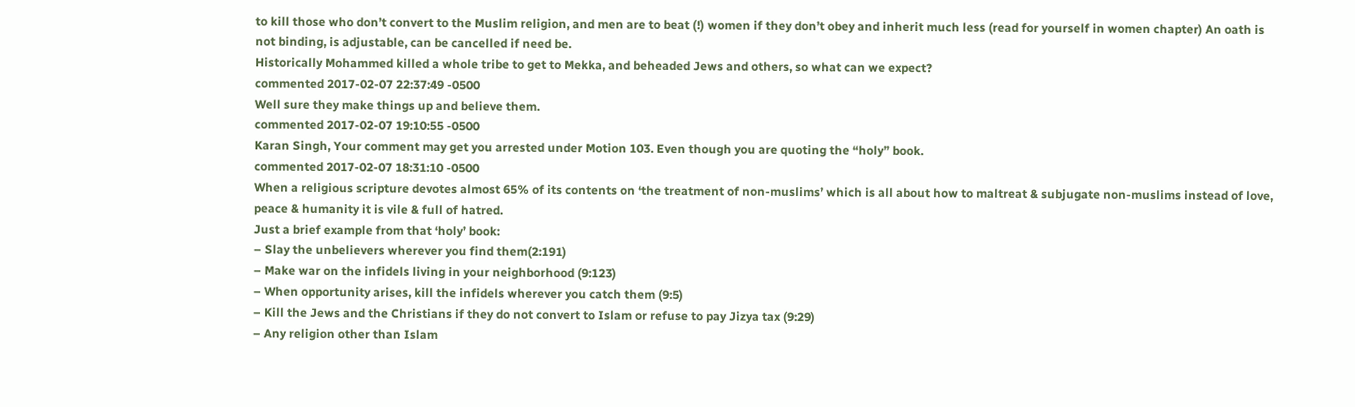to kill those who don’t convert to the Muslim religion, and men are to beat (!) women if they don’t obey and inherit much less (read for yourself in women chapter) An oath is not binding, is adjustable, can be cancelled if need be.
Historically Mohammed killed a whole tribe to get to Mekka, and beheaded Jews and others, so what can we expect?
commented 2017-02-07 22:37:49 -0500
Well sure they make things up and believe them.
commented 2017-02-07 19:10:55 -0500
Karan Singh, Your comment may get you arrested under Motion 103. Even though you are quoting the “holy” book.
commented 2017-02-07 18:31:10 -0500
When a religious scripture devotes almost 65% of its contents on ‘the treatment of non-muslims’ which is all about how to maltreat & subjugate non-muslims instead of love, peace & humanity it is vile & full of hatred.
Just a brief example from that ‘holy’ book:
– Slay the unbelievers wherever you find them(2:191)
– Make war on the infidels living in your neighborhood (9:123)
– When opportunity arises, kill the infidels wherever you catch them (9:5)
– Kill the Jews and the Christians if they do not convert to Islam or refuse to pay Jizya tax (9:29)
– Any religion other than Islam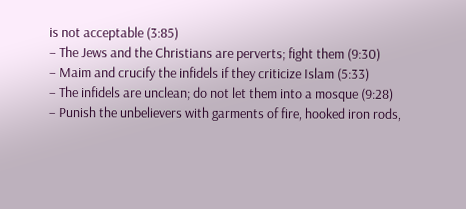is not acceptable (3:85)
– The Jews and the Christians are perverts; fight them (9:30)
– Maim and crucify the infidels if they criticize Islam (5:33)
– The infidels are unclean; do not let them into a mosque (9:28)
– Punish the unbelievers with garments of fire, hooked iron rods,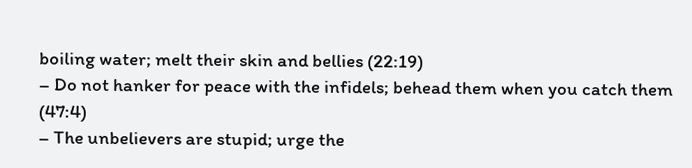boiling water; melt their skin and bellies (22:19)
– Do not hanker for peace with the infidels; behead them when you catch them (47:4)
– The unbelievers are stupid; urge the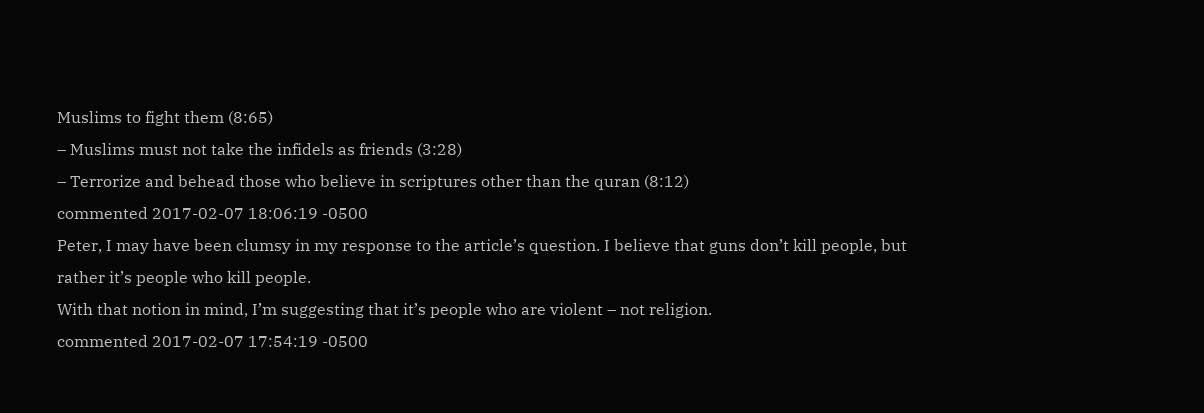Muslims to fight them (8:65)
– Muslims must not take the infidels as friends (3:28)
– Terrorize and behead those who believe in scriptures other than the quran (8:12)
commented 2017-02-07 18:06:19 -0500
Peter, I may have been clumsy in my response to the article’s question. I believe that guns don’t kill people, but rather it’s people who kill people.
With that notion in mind, I’m suggesting that it’s people who are violent – not religion.
commented 2017-02-07 17:54:19 -0500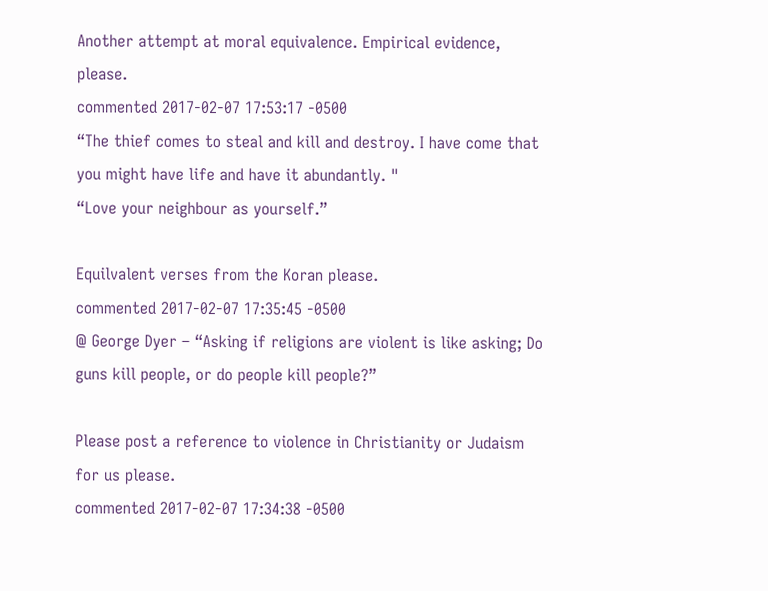Another attempt at moral equivalence. Empirical evidence, please.
commented 2017-02-07 17:53:17 -0500
“The thief comes to steal and kill and destroy. I have come that you might have life and have it abundantly. "
“Love your neighbour as yourself.”

Equilvalent verses from the Koran please.
commented 2017-02-07 17:35:45 -0500
@ George Dyer – “Asking if religions are violent is like asking; Do guns kill people, or do people kill people?”

Please post a reference to violence in Christianity or Judaism for us please.
commented 2017-02-07 17:34:38 -0500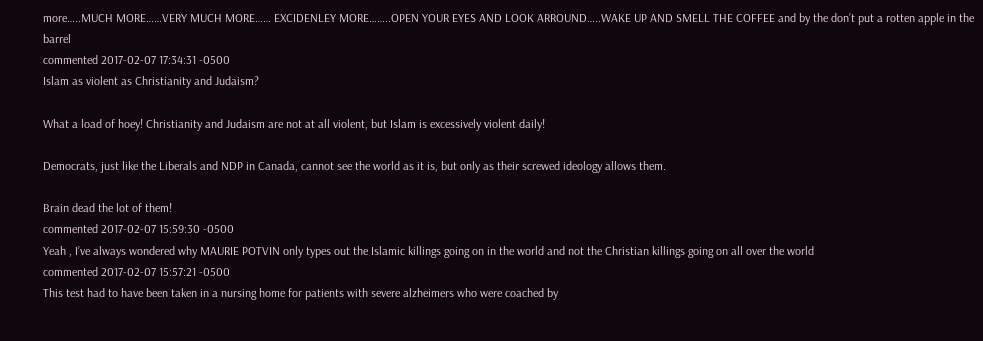more…..MUCH MORE……VERY MUCH MORE…… EXCIDENLEY MORE……..OPEN YOUR EYES AND LOOK ARROUND…..WAKE UP AND SMELL THE COFFEE and by the don’t put a rotten apple in the barrel
commented 2017-02-07 17:34:31 -0500
Islam as violent as Christianity and Judaism?

What a load of hoey! Christianity and Judaism are not at all violent, but Islam is excessively violent daily!

Democrats, just like the Liberals and NDP in Canada, cannot see the world as it is, but only as their screwed ideology allows them.

Brain dead the lot of them!
commented 2017-02-07 15:59:30 -0500
Yeah , I’ve always wondered why MAURIE POTVIN only types out the Islamic killings going on in the world and not the Christian killings going on all over the world
commented 2017-02-07 15:57:21 -0500
This test had to have been taken in a nursing home for patients with severe alzheimers who were coached by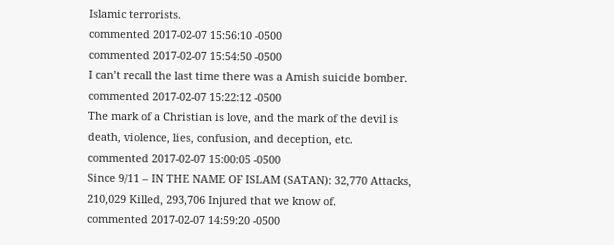Islamic terrorists.
commented 2017-02-07 15:56:10 -0500
commented 2017-02-07 15:54:50 -0500
I can’t recall the last time there was a Amish suicide bomber.
commented 2017-02-07 15:22:12 -0500
The mark of a Christian is love, and the mark of the devil is death, violence, lies, confusion, and deception, etc.
commented 2017-02-07 15:00:05 -0500
Since 9/11 – IN THE NAME OF ISLAM (SATAN): 32,770 Attacks, 210,029 Killed, 293,706 Injured that we know of.
commented 2017-02-07 14:59:20 -0500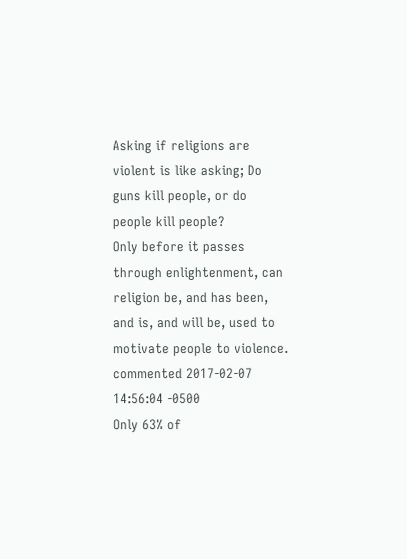Asking if religions are violent is like asking; Do guns kill people, or do people kill people?
Only before it passes through enlightenment, can religion be, and has been, and is, and will be, used to motivate people to violence.
commented 2017-02-07 14:56:04 -0500
Only 63% of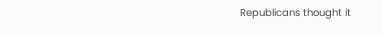Republicans thought it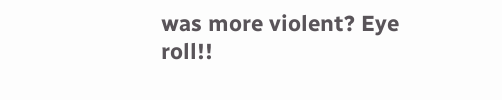was more violent? Eye roll!!